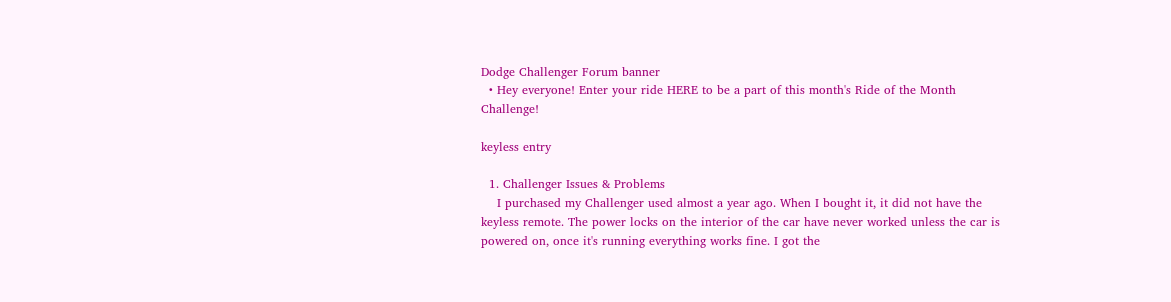Dodge Challenger Forum banner
  • Hey everyone! Enter your ride HERE to be a part of this month's Ride of the Month Challenge!

keyless entry

  1. Challenger Issues & Problems
    I purchased my Challenger used almost a year ago. When I bought it, it did not have the keyless remote. The power locks on the interior of the car have never worked unless the car is powered on, once it's running everything works fine. I got the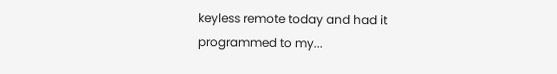keyless remote today and had it programmed to my...